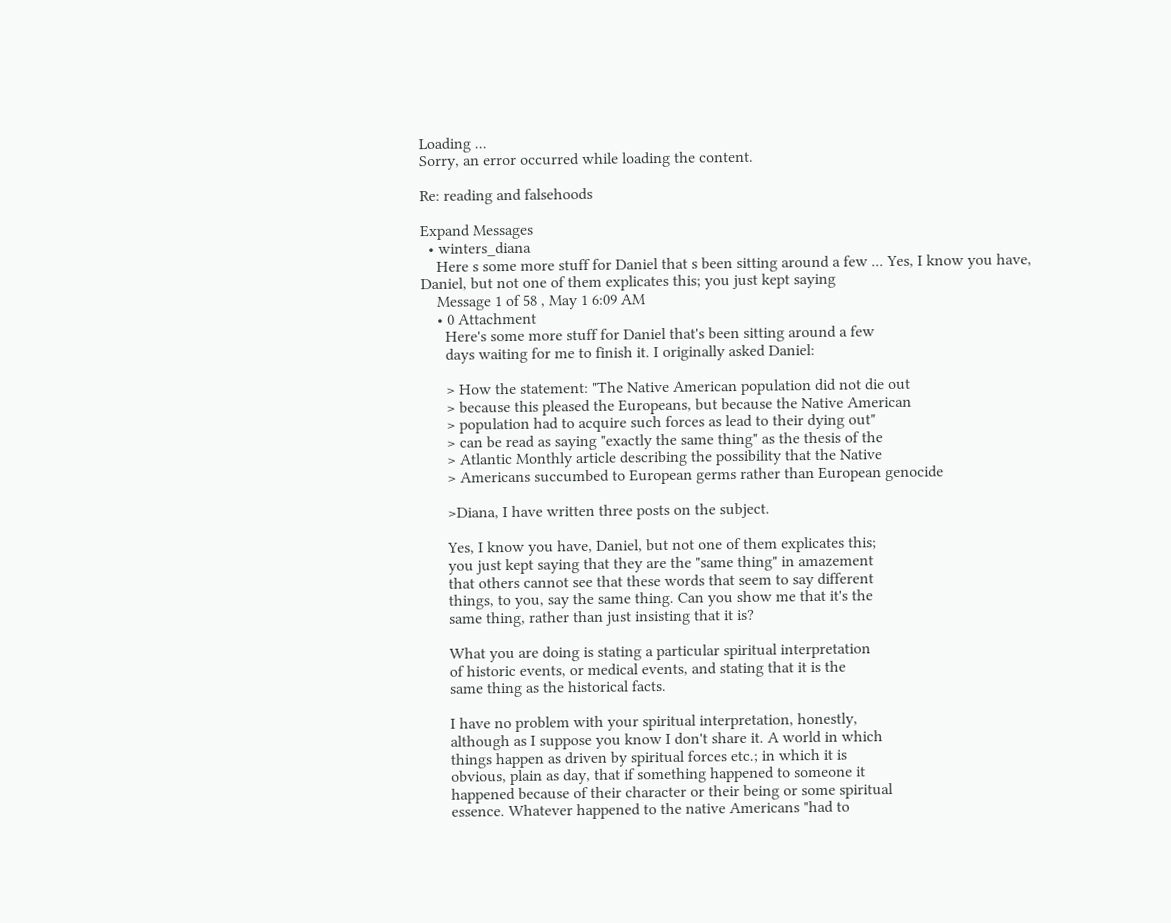Loading ...
Sorry, an error occurred while loading the content.

Re: reading and falsehoods

Expand Messages
  • winters_diana
    Here s some more stuff for Daniel that s been sitting around a few ... Yes, I know you have, Daniel, but not one of them explicates this; you just kept saying
    Message 1 of 58 , May 1 6:09 AM
    • 0 Attachment
      Here's some more stuff for Daniel that's been sitting around a few
      days waiting for me to finish it. I originally asked Daniel:

      > How the statement: "The Native American population did not die out
      > because this pleased the Europeans, but because the Native American
      > population had to acquire such forces as lead to their dying out"
      > can be read as saying "exactly the same thing" as the thesis of the
      > Atlantic Monthly article describing the possibility that the Native
      > Americans succumbed to European germs rather than European genocide

      >Diana, I have written three posts on the subject.

      Yes, I know you have, Daniel, but not one of them explicates this;
      you just kept saying that they are the "same thing" in amazement
      that others cannot see that these words that seem to say different
      things, to you, say the same thing. Can you show me that it's the
      same thing, rather than just insisting that it is?

      What you are doing is stating a particular spiritual interpretation
      of historic events, or medical events, and stating that it is the
      same thing as the historical facts.

      I have no problem with your spiritual interpretation, honestly,
      although as I suppose you know I don't share it. A world in which
      things happen as driven by spiritual forces etc.; in which it is
      obvious, plain as day, that if something happened to someone it
      happened because of their character or their being or some spiritual
      essence. Whatever happened to the native Americans "had to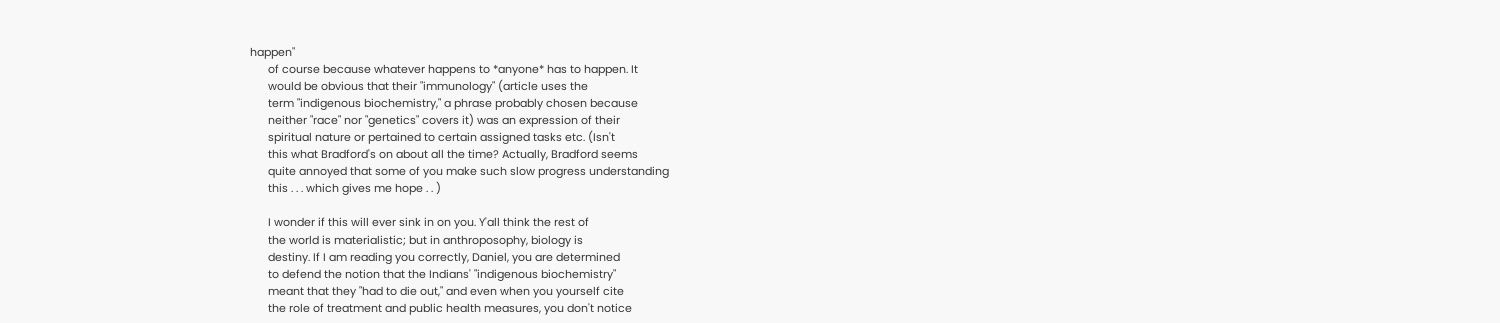happen"
      of course because whatever happens to *anyone* has to happen. It
      would be obvious that their "immunology" (article uses the
      term "indigenous biochemistry," a phrase probably chosen because
      neither "race" nor "genetics" covers it) was an expression of their
      spiritual nature or pertained to certain assigned tasks etc. (Isn't
      this what Bradford's on about all the time? Actually, Bradford seems
      quite annoyed that some of you make such slow progress understanding
      this . . . which gives me hope . . )

      I wonder if this will ever sink in on you. Y'all think the rest of
      the world is materialistic; but in anthroposophy, biology is
      destiny. If I am reading you correctly, Daniel, you are determined
      to defend the notion that the Indians' "indigenous biochemistry"
      meant that they "had to die out," and even when you yourself cite
      the role of treatment and public health measures, you don't notice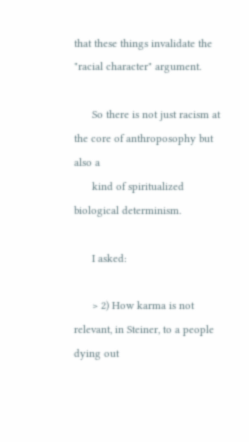that these things invalidate the "racial character" argument.

      So there is not just racism at the core of anthroposophy but also a
      kind of spiritualized biological determinism.

      I asked:

      > 2) How karma is not relevant, in Steiner, to a people dying out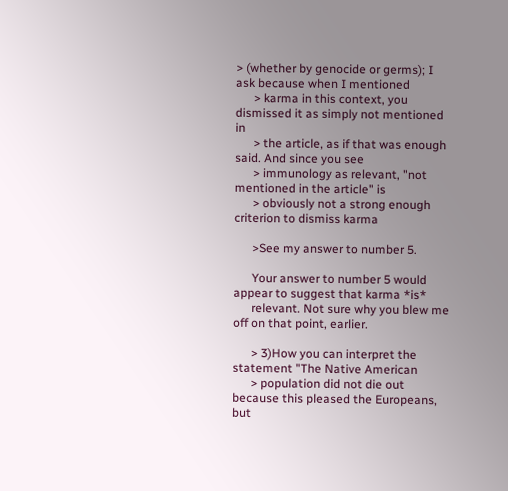> (whether by genocide or germs); I ask because when I mentioned
      > karma in this context, you dismissed it as simply not mentioned in
      > the article, as if that was enough said. And since you see
      > immunology as relevant, "not mentioned in the article" is
      > obviously not a strong enough criterion to dismiss karma

      >See my answer to number 5.

      Your answer to number 5 would appear to suggest that karma *is*
      relevant. Not sure why you blew me off on that point, earlier.

      > 3)How you can interpret the statement "The Native American
      > population did not die out because this pleased the Europeans, but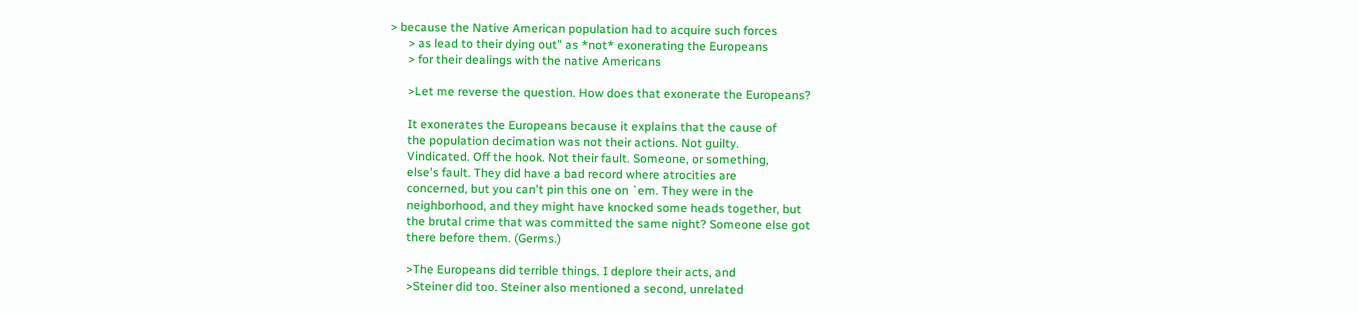> because the Native American population had to acquire such forces
      > as lead to their dying out" as *not* exonerating the Europeans
      > for their dealings with the native Americans

      >Let me reverse the question. How does that exonerate the Europeans?

      It exonerates the Europeans because it explains that the cause of
      the population decimation was not their actions. Not guilty.
      Vindicated. Off the hook. Not their fault. Someone, or something,
      else's fault. They did have a bad record where atrocities are
      concerned, but you can't pin this one on `em. They were in the
      neighborhood, and they might have knocked some heads together, but
      the brutal crime that was committed the same night? Someone else got
      there before them. (Germs.)

      >The Europeans did terrible things. I deplore their acts, and
      >Steiner did too. Steiner also mentioned a second, unrelated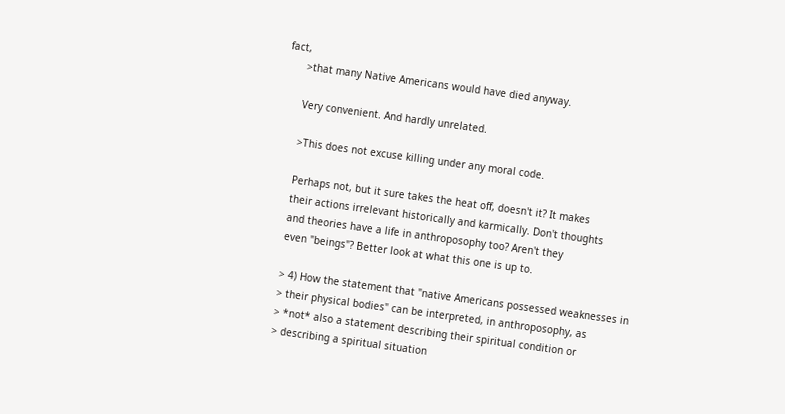fact,
      >that many Native Americans would have died anyway.

      Very convenient. And hardly unrelated.

      >This does not excuse killing under any moral code.

      Perhaps not, but it sure takes the heat off, doesn't it? It makes
      their actions irrelevant historically and karmically. Don't thoughts
      and theories have a life in anthroposophy too? Aren't they
      even "beings"? Better look at what this one is up to.

      > 4) How the statement that "native Americans possessed weaknesses in
      > their physical bodies" can be interpreted, in anthroposophy, as
      > *not* also a statement describing their spiritual condition or
      > describing a spiritual situation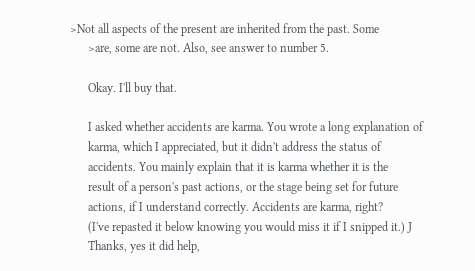>Not all aspects of the present are inherited from the past. Some
      >are, some are not. Also, see answer to number 5.

      Okay. I'll buy that.

      I asked whether accidents are karma. You wrote a long explanation of
      karma, which I appreciated, but it didn't address the status of
      accidents. You mainly explain that it is karma whether it is the
      result of a person's past actions, or the stage being set for future
      actions, if I understand correctly. Accidents are karma, right?
      (I've repasted it below knowing you would miss it if I snipped it.) J
      Thanks, yes it did help,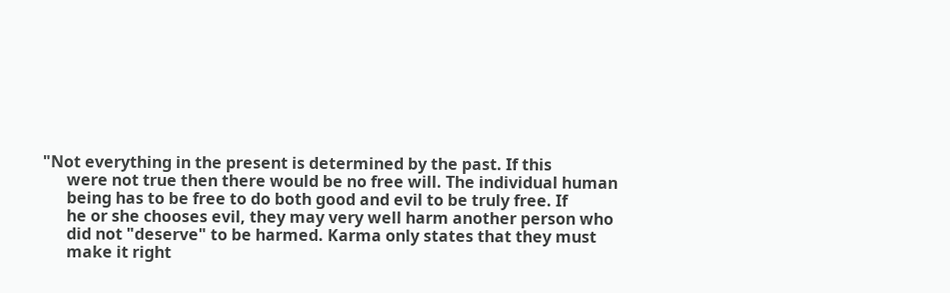"Not everything in the present is determined by the past. If this
      were not true then there would be no free will. The individual human
      being has to be free to do both good and evil to be truly free. If
      he or she chooses evil, they may very well harm another person who
      did not "deserve" to be harmed. Karma only states that they must
      make it right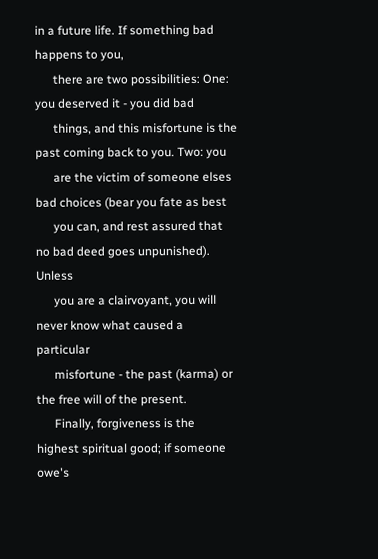in a future life. If something bad happens to you,
      there are two possibilities: One: you deserved it - you did bad
      things, and this misfortune is the past coming back to you. Two: you
      are the victim of someone elses bad choices (bear you fate as best
      you can, and rest assured that no bad deed goes unpunished). Unless
      you are a clairvoyant, you will never know what caused a particular
      misfortune - the past (karma) or the free will of the present.
      Finally, forgiveness is the highest spiritual good; if someone owe's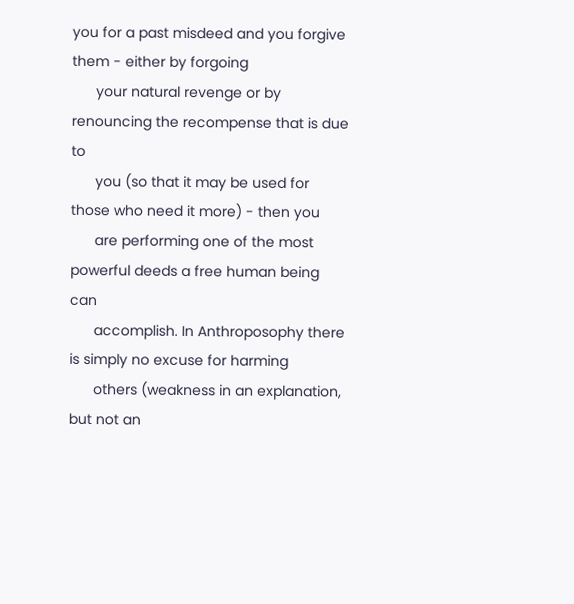you for a past misdeed and you forgive them - either by forgoing
      your natural revenge or by renouncing the recompense that is due to
      you (so that it may be used for those who need it more) - then you
      are performing one of the most powerful deeds a free human being can
      accomplish. In Anthroposophy there is simply no excuse for harming
      others (weakness in an explanation, but not an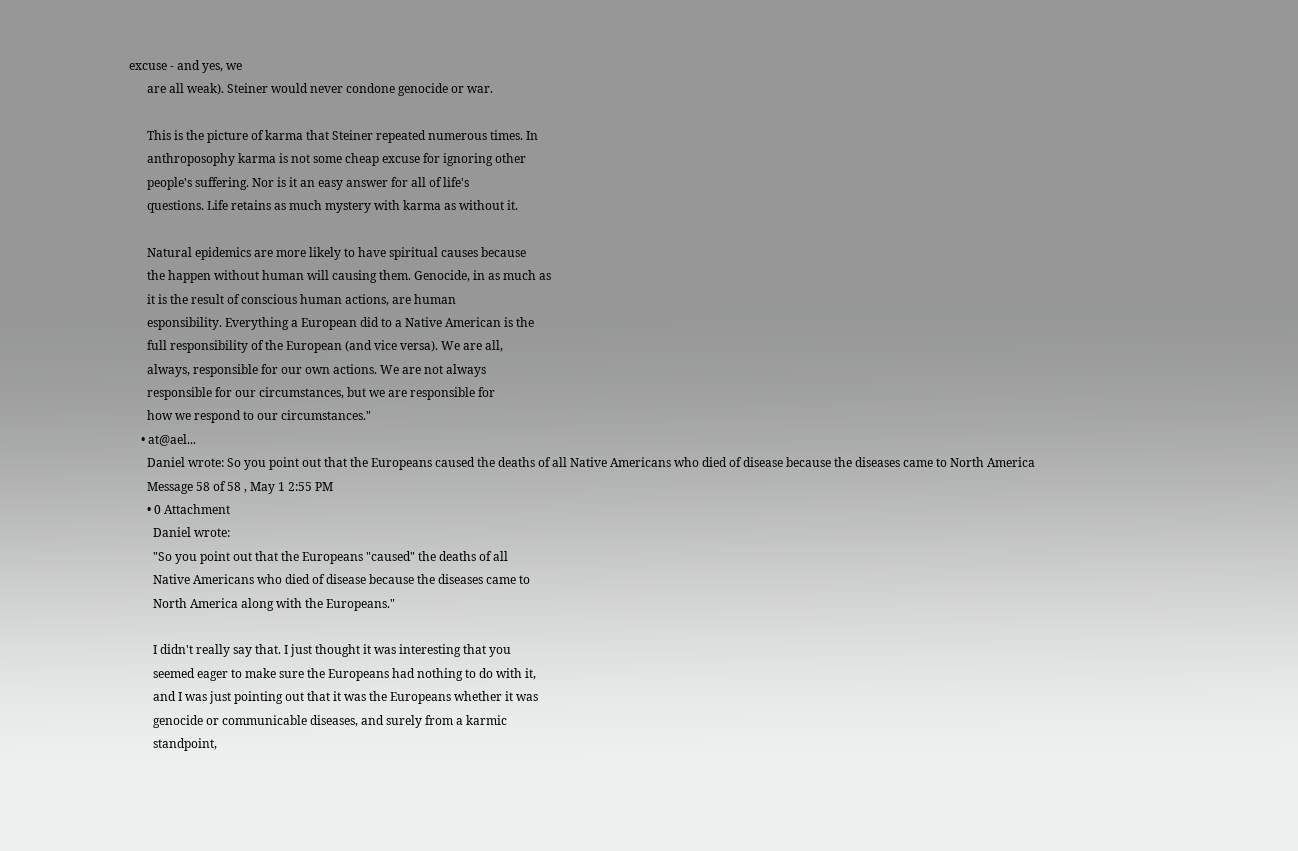excuse - and yes, we
      are all weak). Steiner would never condone genocide or war.

      This is the picture of karma that Steiner repeated numerous times. In
      anthroposophy karma is not some cheap excuse for ignoring other
      people's suffering. Nor is it an easy answer for all of life's
      questions. Life retains as much mystery with karma as without it.

      Natural epidemics are more likely to have spiritual causes because
      the happen without human will causing them. Genocide, in as much as
      it is the result of conscious human actions, are human
      esponsibility. Everything a European did to a Native American is the
      full responsibility of the European (and vice versa). We are all,
      always, responsible for our own actions. We are not always
      responsible for our circumstances, but we are responsible for
      how we respond to our circumstances."
    • at@ael...
      Daniel wrote: So you point out that the Europeans caused the deaths of all Native Americans who died of disease because the diseases came to North America
      Message 58 of 58 , May 1 2:55 PM
      • 0 Attachment
        Daniel wrote:
        "So you point out that the Europeans "caused" the deaths of all
        Native Americans who died of disease because the diseases came to
        North America along with the Europeans."

        I didn't really say that. I just thought it was interesting that you
        seemed eager to make sure the Europeans had nothing to do with it,
        and I was just pointing out that it was the Europeans whether it was
        genocide or communicable diseases, and surely from a karmic
        standpoint,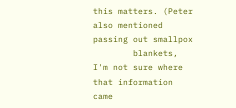this matters. (Peter also mentioned passing out smallpox
        blankets, I'm not sure where that information came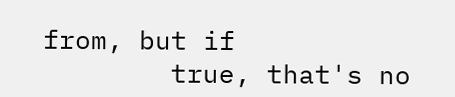from, but if
        true, that's no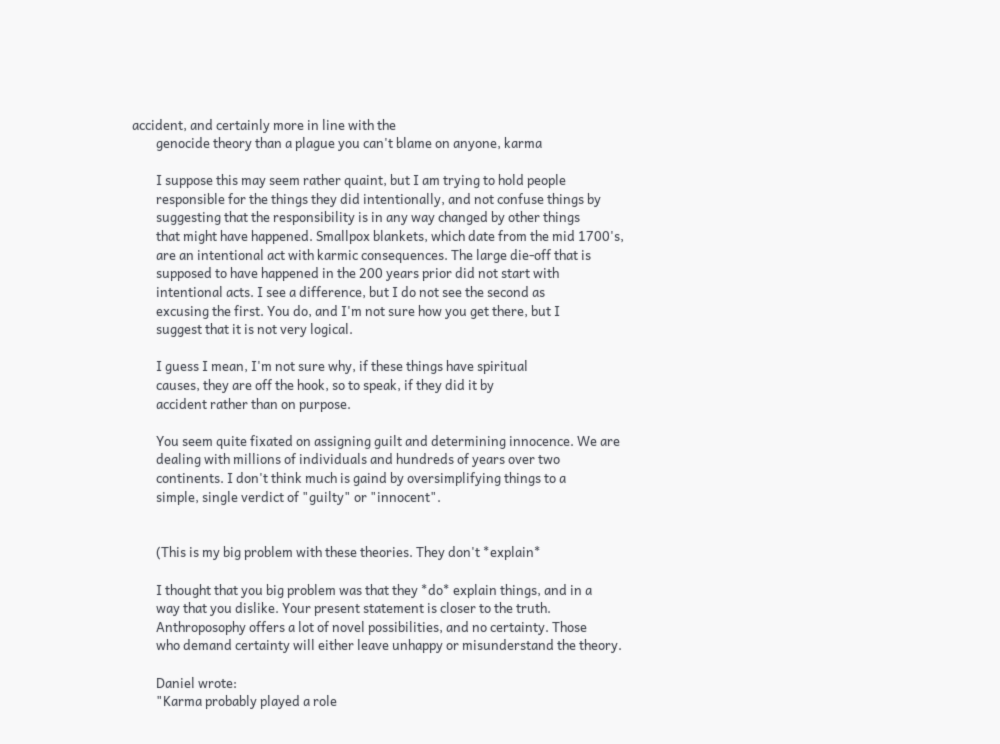accident, and certainly more in line with the
        genocide theory than a plague you can't blame on anyone, karma

        I suppose this may seem rather quaint, but I am trying to hold people
        responsible for the things they did intentionally, and not confuse things by
        suggesting that the responsibility is in any way changed by other things
        that might have happened. Smallpox blankets, which date from the mid 1700's,
        are an intentional act with karmic consequences. The large die-off that is
        supposed to have happened in the 200 years prior did not start with
        intentional acts. I see a difference, but I do not see the second as
        excusing the first. You do, and I'm not sure how you get there, but I
        suggest that it is not very logical.

        I guess I mean, I'm not sure why, if these things have spiritual
        causes, they are off the hook, so to speak, if they did it by
        accident rather than on purpose.

        You seem quite fixated on assigning guilt and determining innocence. We are
        dealing with millions of individuals and hundreds of years over two
        continents. I don't think much is gaind by oversimplifying things to a
        simple, single verdict of "guilty" or "innocent".


        (This is my big problem with these theories. They don't *explain*

        I thought that you big problem was that they *do* explain things, and in a
        way that you dislike. Your present statement is closer to the truth.
        Anthroposophy offers a lot of novel possibilities, and no certainty. Those
        who demand certainty will either leave unhappy or misunderstand the theory.

        Daniel wrote:
        "Karma probably played a role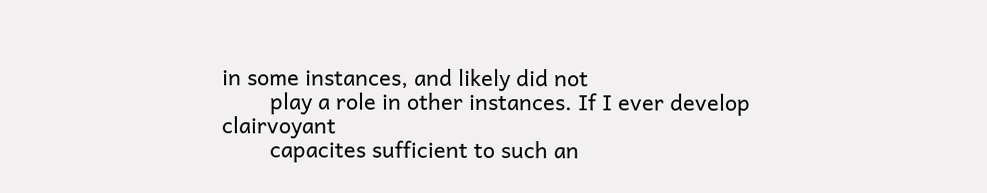in some instances, and likely did not
        play a role in other instances. If I ever develop clairvoyant
        capacites sufficient to such an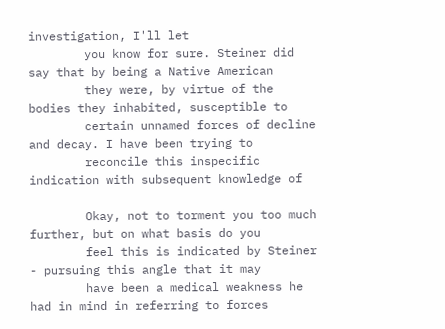investigation, I'll let
        you know for sure. Steiner did say that by being a Native American
        they were, by virtue of the bodies they inhabited, susceptible to
        certain unnamed forces of decline and decay. I have been trying to
        reconcile this inspecific indication with subsequent knowledge of

        Okay, not to torment you too much further, but on what basis do you
        feel this is indicated by Steiner - pursuing this angle that it may
        have been a medical weakness he had in mind in referring to forces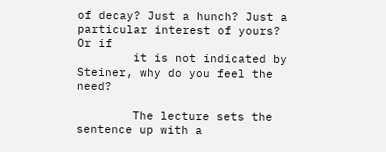of decay? Just a hunch? Just a particular interest of yours? Or if
        it is not indicated by Steiner, why do you feel the need?

        The lecture sets the sentence up with a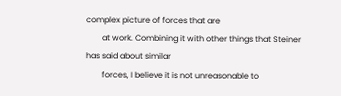complex picture of forces that are
        at work. Combining it with other things that Steiner has said about similar
        forces, I believe it is not unreasonable to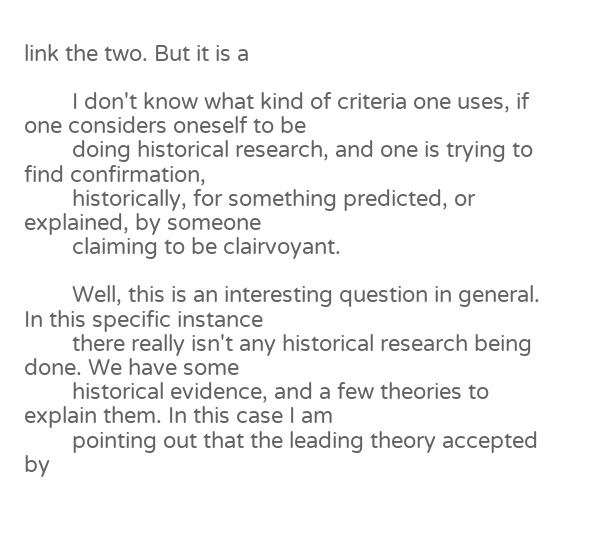link the two. But it is a

        I don't know what kind of criteria one uses, if one considers oneself to be
        doing historical research, and one is trying to find confirmation,
        historically, for something predicted, or explained, by someone
        claiming to be clairvoyant.

        Well, this is an interesting question in general. In this specific instance
        there really isn't any historical research being done. We have some
        historical evidence, and a few theories to explain them. In this case I am
        pointing out that the leading theory accepted by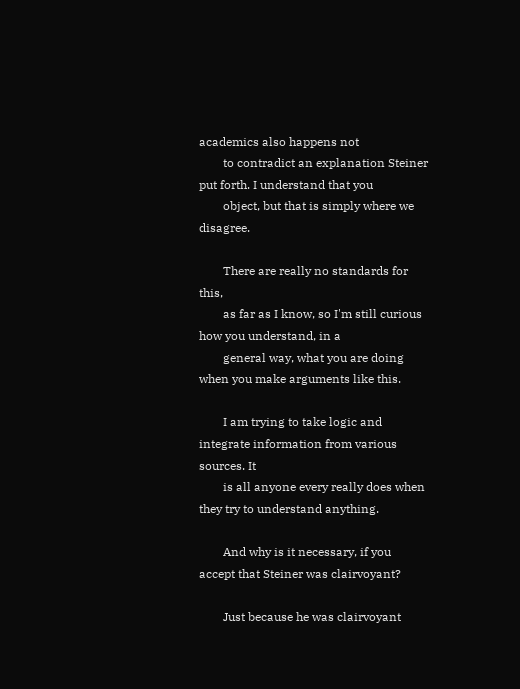academics also happens not
        to contradict an explanation Steiner put forth. I understand that you
        object, but that is simply where we disagree.

        There are really no standards for this,
        as far as I know, so I'm still curious how you understand, in a
        general way, what you are doing when you make arguments like this.

        I am trying to take logic and integrate information from various sources. It
        is all anyone every really does when they try to understand anything.

        And why is it necessary, if you accept that Steiner was clairvoyant?

        Just because he was clairvoyant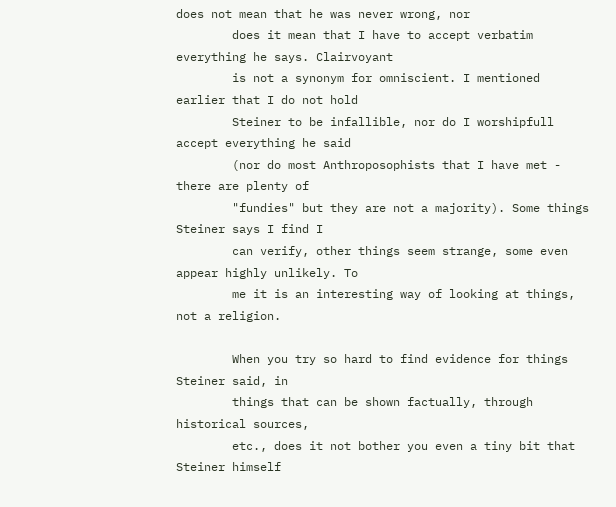does not mean that he was never wrong, nor
        does it mean that I have to accept verbatim everything he says. Clairvoyant
        is not a synonym for omniscient. I mentioned earlier that I do not hold
        Steiner to be infallible, nor do I worshipfull accept everything he said
        (nor do most Anthroposophists that I have met - there are plenty of
        "fundies" but they are not a majority). Some things Steiner says I find I
        can verify, other things seem strange, some even appear highly unlikely. To
        me it is an interesting way of looking at things, not a religion.

        When you try so hard to find evidence for things Steiner said, in
        things that can be shown factually, through historical sources,
        etc., does it not bother you even a tiny bit that Steiner himself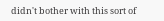didn't bother with this sort of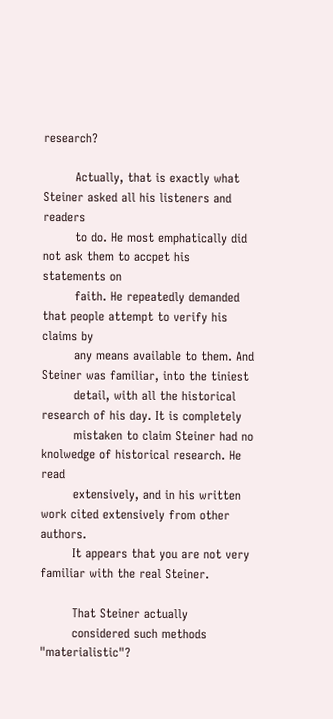research?

        Actually, that is exactly what Steiner asked all his listeners and readers
        to do. He most emphatically did not ask them to accpet his statements on
        faith. He repeatedly demanded that people attempt to verify his claims by
        any means available to them. And Steiner was familiar, into the tiniest
        detail, with all the historical research of his day. It is completely
        mistaken to claim Steiner had no knolwedge of historical research. He read
        extensively, and in his written work cited extensively from other authors.
        It appears that you are not very familiar with the real Steiner.

        That Steiner actually
        considered such methods "materialistic"?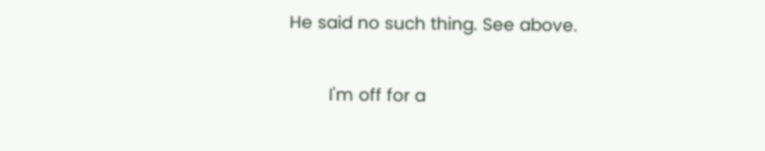He said no such thing. See above.

        I'm off for a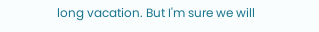long vacation. But I'm sure we will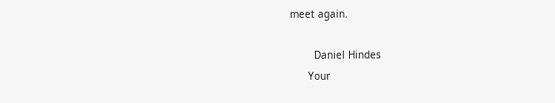meet again.

        Daniel Hindes
      Your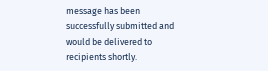message has been successfully submitted and would be delivered to recipients shortly.